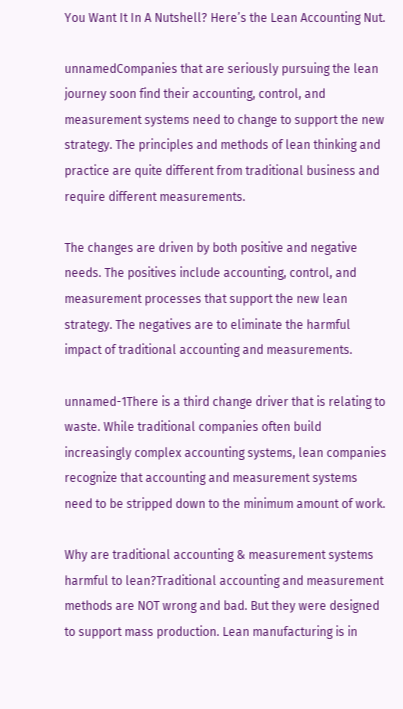You Want It In A Nutshell? Here’s the Lean Accounting Nut.

unnamedCompanies that are seriously pursuing the lean journey soon find their accounting, control, and measurement systems need to change to support the new strategy. The principles and methods of lean thinking and practice are quite different from traditional business and require different measurements.

The changes are driven by both positive and negative needs. The positives include accounting, control, and measurement processes that support the new lean strategy. The negatives are to eliminate the harmful impact of traditional accounting and measurements.

unnamed-1There is a third change driver that is relating to waste. While traditional companies often build increasingly complex accounting systems, lean companies recognize that accounting and measurement systems need to be stripped down to the minimum amount of work.

Why are traditional accounting & measurement systems harmful to lean?Traditional accounting and measurement methods are NOT wrong and bad. But they were designed to support mass production. Lean manufacturing is in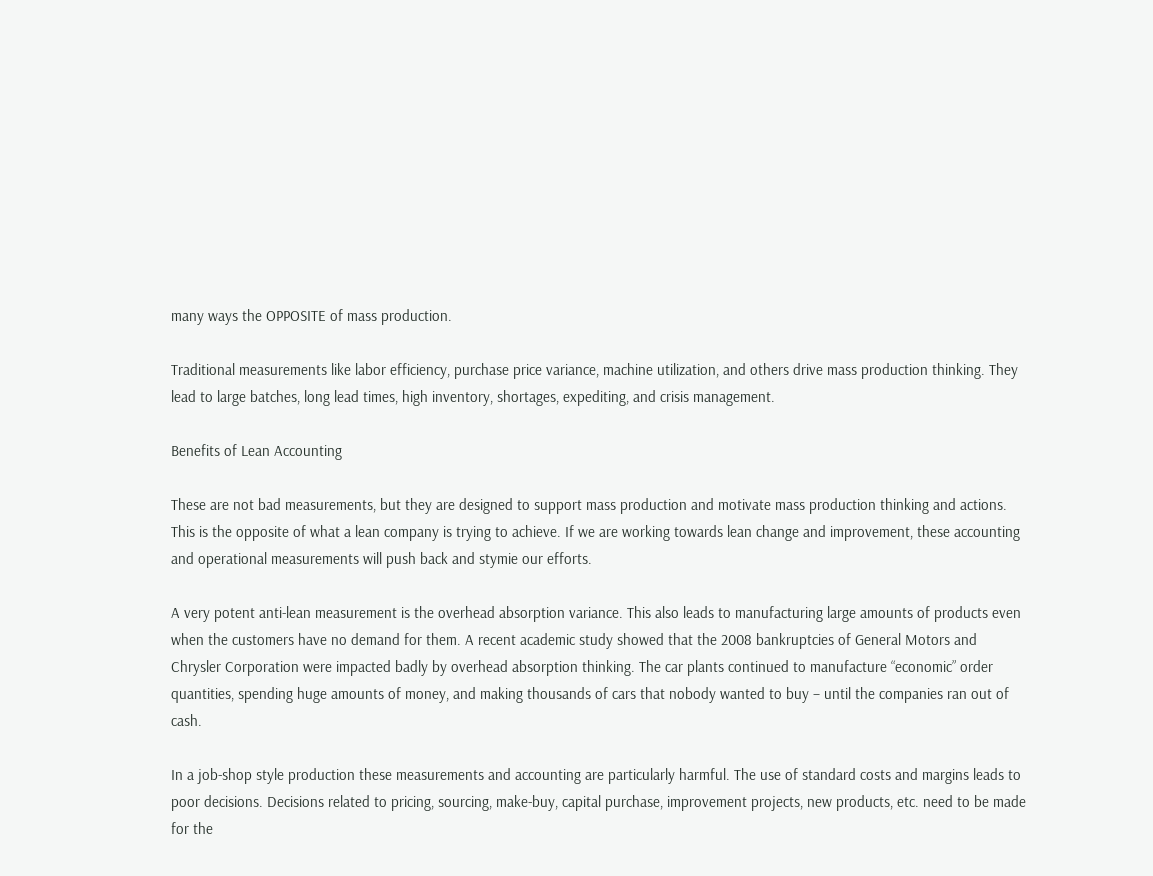many ways the OPPOSITE of mass production.

Traditional measurements like labor efficiency, purchase price variance, machine utilization, and others drive mass production thinking. They lead to large batches, long lead times, high inventory, shortages, expediting, and crisis management.

Benefits of Lean Accounting

These are not bad measurements, but they are designed to support mass production and motivate mass production thinking and actions. This is the opposite of what a lean company is trying to achieve. If we are working towards lean change and improvement, these accounting and operational measurements will push back and stymie our efforts.

A very potent anti-lean measurement is the overhead absorption variance. This also leads to manufacturing large amounts of products even when the customers have no demand for them. A recent academic study showed that the 2008 bankruptcies of General Motors and Chrysler Corporation were impacted badly by overhead absorption thinking. The car plants continued to manufacture “economic” order quantities, spending huge amounts of money, and making thousands of cars that nobody wanted to buy – until the companies ran out of cash.

In a job-shop style production these measurements and accounting are particularly harmful. The use of standard costs and margins leads to poor decisions. Decisions related to pricing, sourcing, make-buy, capital purchase, improvement projects, new products, etc. need to be made for the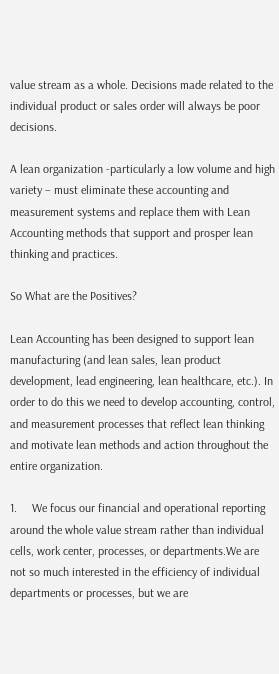value stream as a whole. Decisions made related to the individual product or sales order will always be poor decisions.

A lean organization -particularly a low volume and high variety – must eliminate these accounting and measurement systems and replace them with Lean Accounting methods that support and prosper lean thinking and practices.

So What are the Positives?

Lean Accounting has been designed to support lean manufacturing (and lean sales, lean product development, lead engineering, lean healthcare, etc.). In order to do this we need to develop accounting, control, and measurement processes that reflect lean thinking and motivate lean methods and action throughout the entire organization.

1.     We focus our financial and operational reporting around the whole value stream rather than individual cells, work center, processes, or departments.We are not so much interested in the efficiency of individual departments or processes, but we are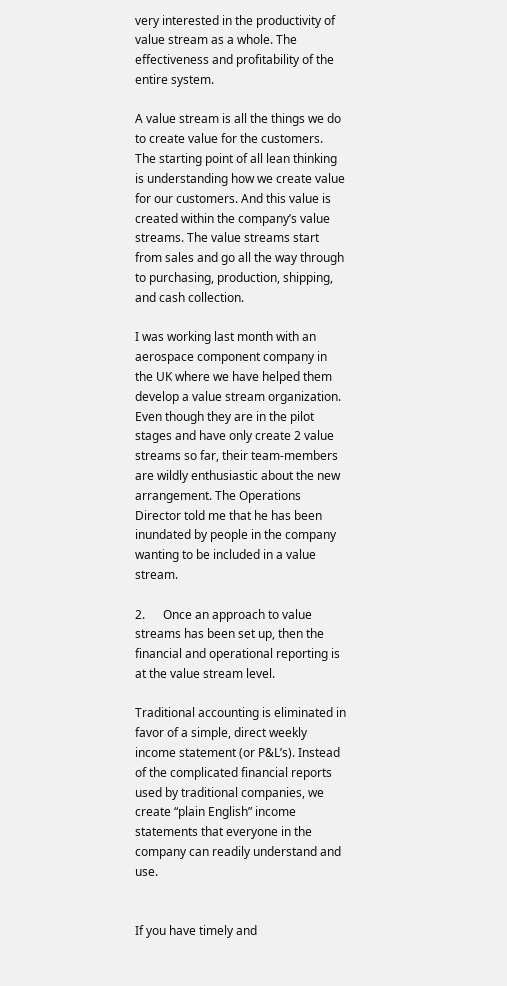very interested in the productivity of value stream as a whole. The effectiveness and profitability of the entire system.

A value stream is all the things we do to create value for the customers. The starting point of all lean thinking is understanding how we create value for our customers. And this value is created within the company’s value streams. The value streams start from sales and go all the way through to purchasing, production, shipping, and cash collection.

I was working last month with an aerospace component company in the UK where we have helped them develop a value stream organization. Even though they are in the pilot stages and have only create 2 value streams so far, their team-members are wildly enthusiastic about the new arrangement. The Operations Director told me that he has been inundated by people in the company wanting to be included in a value stream.

2.      Once an approach to value streams has been set up, then the financial and operational reporting is at the value stream level.

Traditional accounting is eliminated in favor of a simple, direct weekly income statement (or P&L’s). Instead of the complicated financial reports used by traditional companies, we create “plain English” income statements that everyone in the company can readily understand and use.


If you have timely and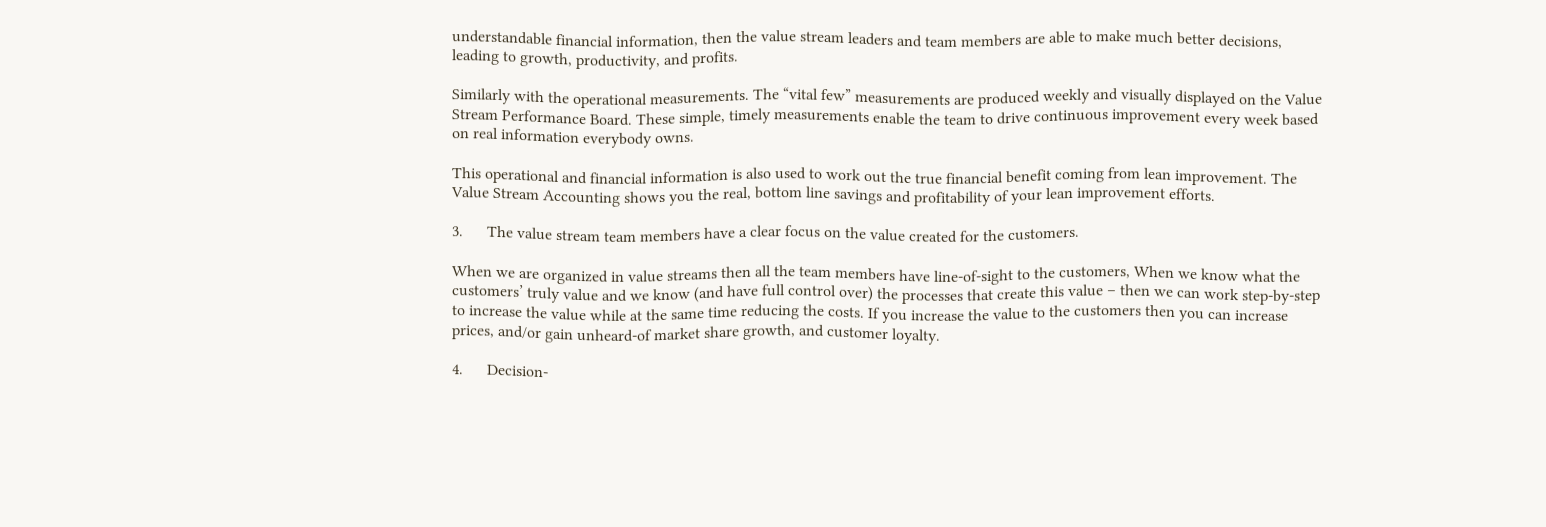understandable financial information, then the value stream leaders and team members are able to make much better decisions, leading to growth, productivity, and profits.

Similarly with the operational measurements. The “vital few” measurements are produced weekly and visually displayed on the Value Stream Performance Board. These simple, timely measurements enable the team to drive continuous improvement every week based on real information everybody owns.

This operational and financial information is also used to work out the true financial benefit coming from lean improvement. The Value Stream Accounting shows you the real, bottom line savings and profitability of your lean improvement efforts.

3.      The value stream team members have a clear focus on the value created for the customers.

When we are organized in value streams then all the team members have line-of-sight to the customers, When we know what the customers’ truly value and we know (and have full control over) the processes that create this value – then we can work step-by-step to increase the value while at the same time reducing the costs. If you increase the value to the customers then you can increase prices, and/or gain unheard-of market share growth, and customer loyalty.

4.      Decision-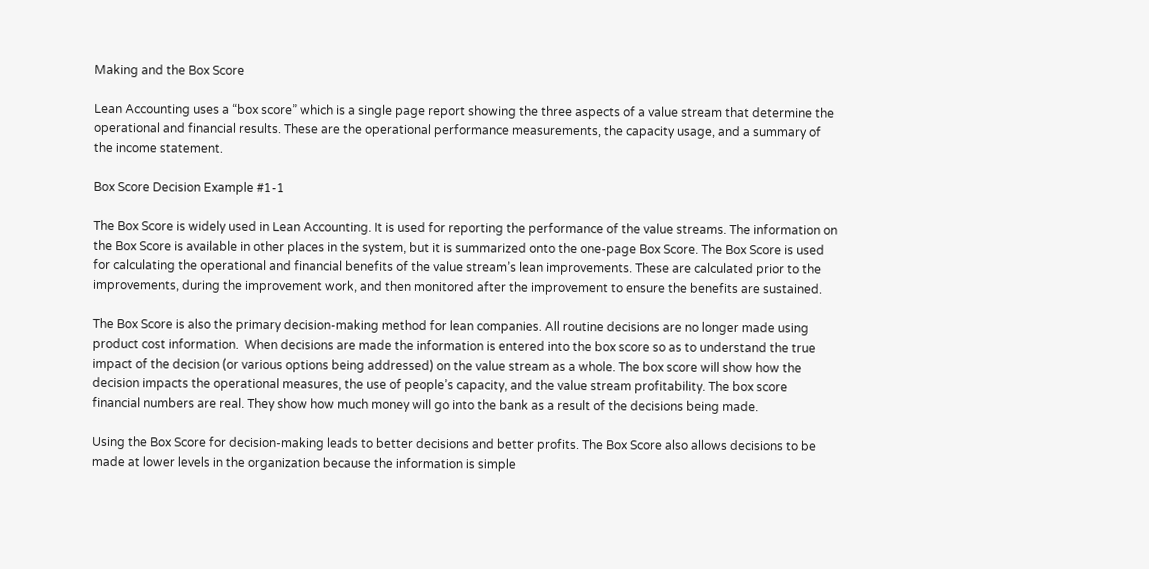Making and the Box Score

Lean Accounting uses a “box score” which is a single page report showing the three aspects of a value stream that determine the operational and financial results. These are the operational performance measurements, the capacity usage, and a summary of the income statement.

Box Score Decision Example #1-1

The Box Score is widely used in Lean Accounting. It is used for reporting the performance of the value streams. The information on the Box Score is available in other places in the system, but it is summarized onto the one-page Box Score. The Box Score is used for calculating the operational and financial benefits of the value stream’s lean improvements. These are calculated prior to the improvements, during the improvement work, and then monitored after the improvement to ensure the benefits are sustained.

The Box Score is also the primary decision-making method for lean companies. All routine decisions are no longer made using product cost information.  When decisions are made the information is entered into the box score so as to understand the true impact of the decision (or various options being addressed) on the value stream as a whole. The box score will show how the decision impacts the operational measures, the use of people’s capacity, and the value stream profitability. The box score financial numbers are real. They show how much money will go into the bank as a result of the decisions being made.

Using the Box Score for decision-making leads to better decisions and better profits. The Box Score also allows decisions to be made at lower levels in the organization because the information is simple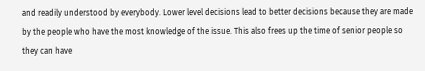and readily understood by everybody. Lower level decisions lead to better decisions because they are made by the people who have the most knowledge of the issue. This also frees up the time of senior people so they can have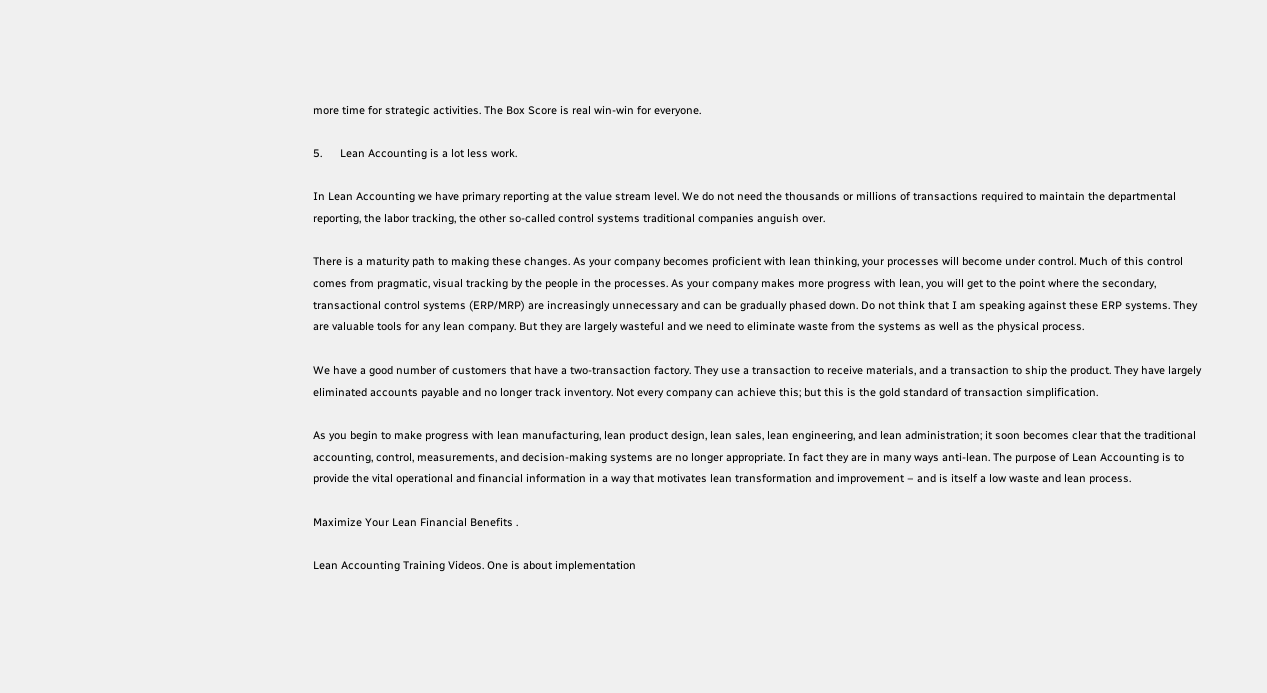more time for strategic activities. The Box Score is real win-win for everyone.

5.      Lean Accounting is a lot less work.

In Lean Accounting we have primary reporting at the value stream level. We do not need the thousands or millions of transactions required to maintain the departmental reporting, the labor tracking, the other so-called control systems traditional companies anguish over.

There is a maturity path to making these changes. As your company becomes proficient with lean thinking, your processes will become under control. Much of this control comes from pragmatic, visual tracking by the people in the processes. As your company makes more progress with lean, you will get to the point where the secondary, transactional control systems (ERP/MRP) are increasingly unnecessary and can be gradually phased down. Do not think that I am speaking against these ERP systems. They are valuable tools for any lean company. But they are largely wasteful and we need to eliminate waste from the systems as well as the physical process.

We have a good number of customers that have a two-transaction factory. They use a transaction to receive materials, and a transaction to ship the product. They have largely eliminated accounts payable and no longer track inventory. Not every company can achieve this; but this is the gold standard of transaction simplification.

As you begin to make progress with lean manufacturing, lean product design, lean sales, lean engineering, and lean administration; it soon becomes clear that the traditional accounting, control, measurements, and decision-making systems are no longer appropriate. In fact they are in many ways anti-lean. The purpose of Lean Accounting is to provide the vital operational and financial information in a way that motivates lean transformation and improvement – and is itself a low waste and lean process.

Maximize Your Lean Financial Benefits .

Lean Accounting Training Videos. One is about implementation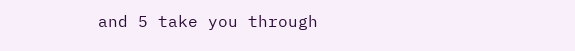and 5 take you through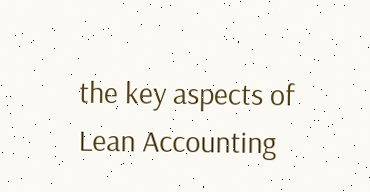the key aspects of Lean Accounting